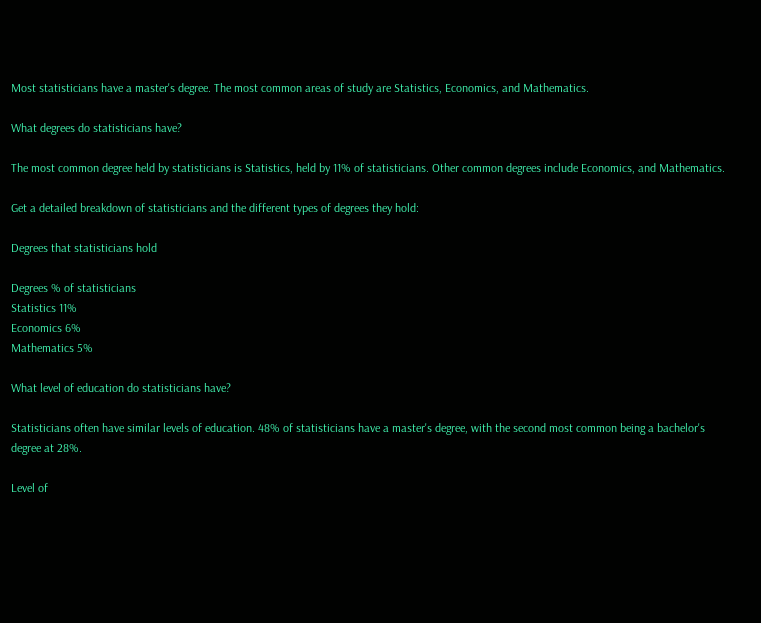Most statisticians have a master's degree. The most common areas of study are Statistics, Economics, and Mathematics.

What degrees do statisticians have?

The most common degree held by statisticians is Statistics, held by 11% of statisticians. Other common degrees include Economics, and Mathematics.

Get a detailed breakdown of statisticians and the different types of degrees they hold:

Degrees that statisticians hold

Degrees % of statisticians
Statistics 11%
Economics 6%
Mathematics 5%

What level of education do statisticians have?

Statisticians often have similar levels of education. 48% of statisticians have a master's degree, with the second most common being a bachelor's degree at 28%.

Level of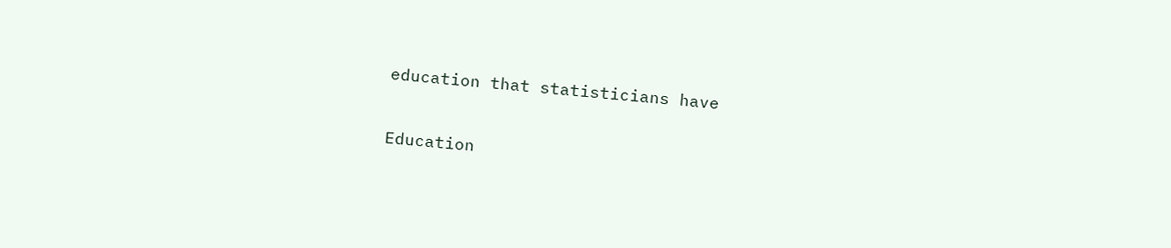education that statisticians have

Education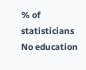% of statisticians
No education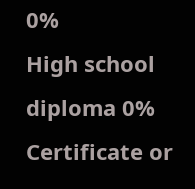0%
High school diploma 0%
Certificate or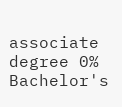associate degree 0%
Bachelor's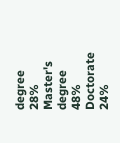degree 28%
Master's degree 48%
Doctorate 24%